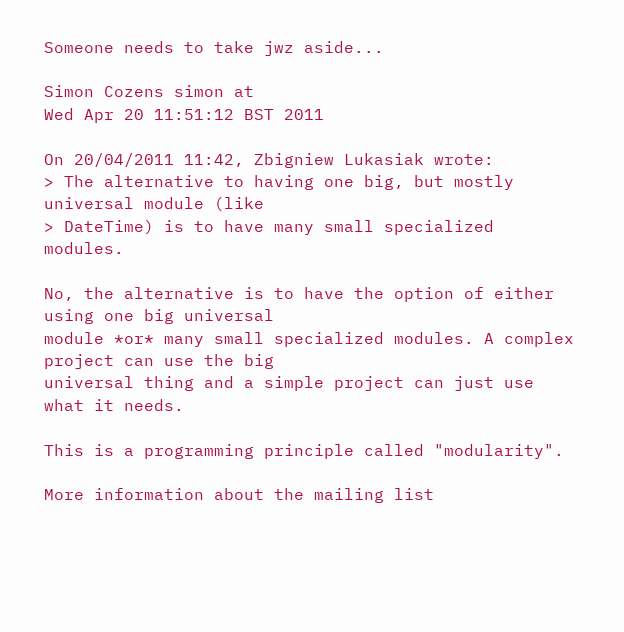Someone needs to take jwz aside...

Simon Cozens simon at
Wed Apr 20 11:51:12 BST 2011

On 20/04/2011 11:42, Zbigniew Lukasiak wrote:
> The alternative to having one big, but mostly universal module (like
> DateTime) is to have many small specialized modules.

No, the alternative is to have the option of either using one big universal
module *or* many small specialized modules. A complex project can use the big
universal thing and a simple project can just use what it needs.

This is a programming principle called "modularity".

More information about the mailing list